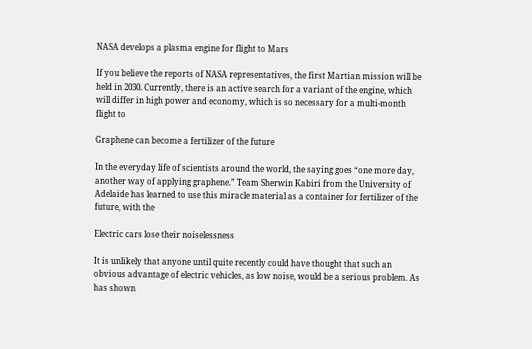NASA develops a plasma engine for flight to Mars

If you believe the reports of NASA representatives, the first Martian mission will be held in 2030. Currently, there is an active search for a variant of the engine, which will differ in high power and economy, which is so necessary for a multi-month flight to

Graphene can become a fertilizer of the future

In the everyday life of scientists around the world, the saying goes “one more day, another way of applying graphene.” Team Sherwin Kabiri from the University of Adelaide has learned to use this miracle material as a container for fertilizer of the future, with the

Electric cars lose their noiselessness

It is unlikely that anyone until quite recently could have thought that such an obvious advantage of electric vehicles, as low noise, would be a serious problem. As has shown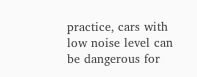practice, cars with low noise level can be dangerous for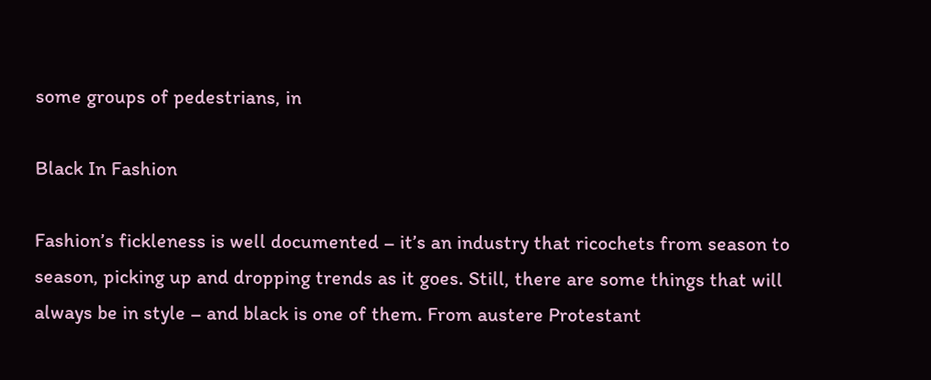some groups of pedestrians, in

Black In Fashion

Fashion’s fickleness is well documented – it’s an industry that ricochets from season to season, picking up and dropping trends as it goes. Still, there are some things that will always be in style – and black is one of them. From austere Protestant